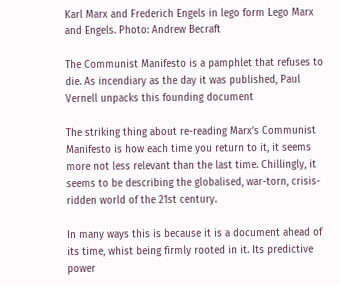Karl Marx and Frederich Engels in lego form Lego Marx and Engels. Photo: Andrew Becraft

The Communist Manifesto is a pamphlet that refuses to die. As incendiary as the day it was published, Paul Vernell unpacks this founding document

The striking thing about re-reading Marx’s Communist Manifesto is how each time you return to it, it seems more not less relevant than the last time. Chillingly, it seems to be describing the globalised, war-torn, crisis-ridden world of the 21st century.

In many ways this is because it is a document ahead of its time, whist being firmly rooted in it. Its predictive power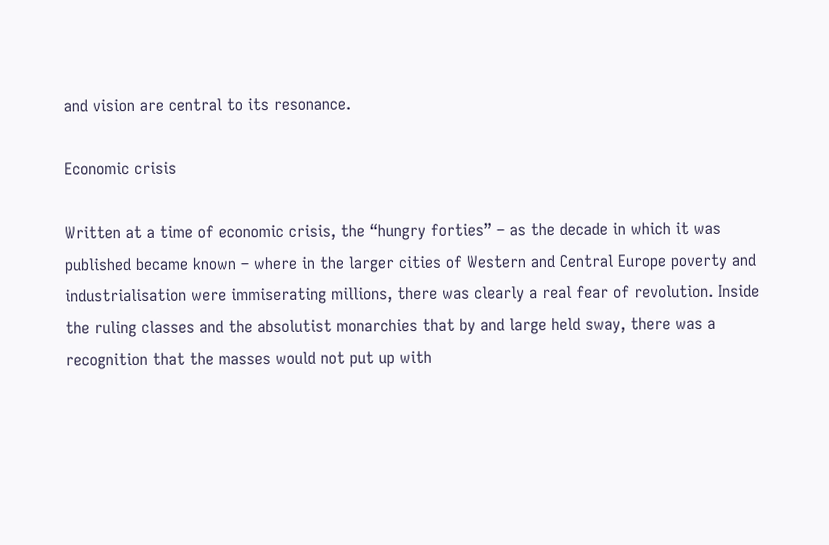and vision are central to its resonance.

Economic crisis

Written at a time of economic crisis, the “hungry forties” – as the decade in which it was published became known – where in the larger cities of Western and Central Europe poverty and industrialisation were immiserating millions, there was clearly a real fear of revolution. Inside the ruling classes and the absolutist monarchies that by and large held sway, there was a recognition that the masses would not put up with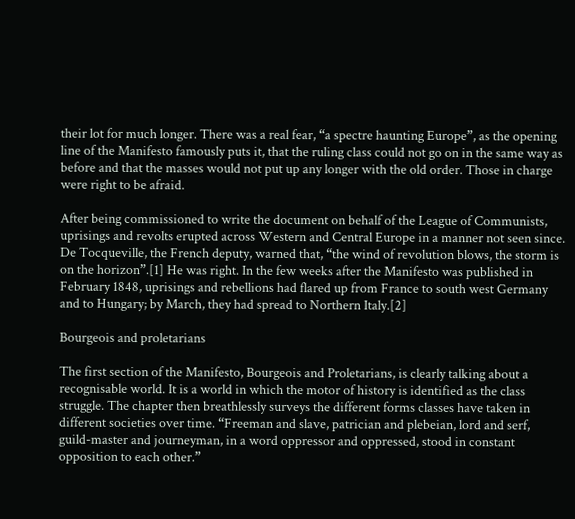their lot for much longer. There was a real fear, “a spectre haunting Europe”, as the opening line of the Manifesto famously puts it, that the ruling class could not go on in the same way as before and that the masses would not put up any longer with the old order. Those in charge were right to be afraid.

After being commissioned to write the document on behalf of the League of Communists, uprisings and revolts erupted across Western and Central Europe in a manner not seen since. De Tocqueville, the French deputy, warned that, “the wind of revolution blows, the storm is on the horizon”.[1] He was right. In the few weeks after the Manifesto was published in February 1848, uprisings and rebellions had flared up from France to south west Germany and to Hungary; by March, they had spread to Northern Italy.[2]

Bourgeois and proletarians

The first section of the Manifesto, Bourgeois and Proletarians, is clearly talking about a recognisable world. It is a world in which the motor of history is identified as the class struggle. The chapter then breathlessly surveys the different forms classes have taken in different societies over time. “Freeman and slave, patrician and plebeian, lord and serf, guild-master and journeyman, in a word oppressor and oppressed, stood in constant opposition to each other.”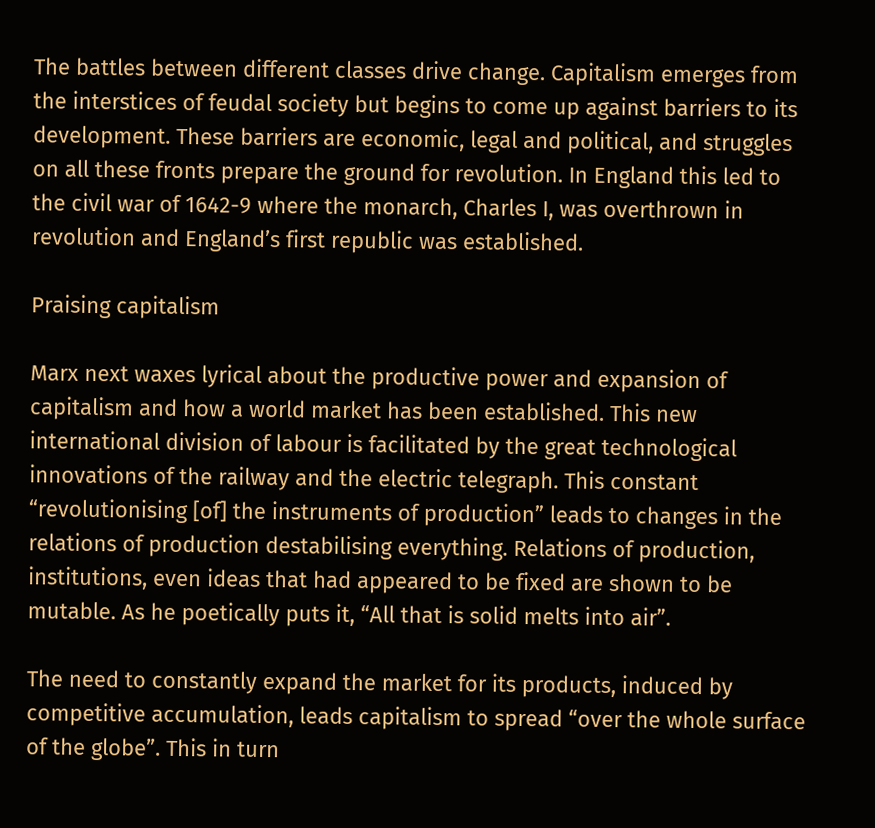The battles between different classes drive change. Capitalism emerges from the interstices of feudal society but begins to come up against barriers to its development. These barriers are economic, legal and political, and struggles on all these fronts prepare the ground for revolution. In England this led to the civil war of 1642-9 where the monarch, Charles I, was overthrown in revolution and England’s first republic was established.

Praising capitalism

Marx next waxes lyrical about the productive power and expansion of capitalism and how a world market has been established. This new international division of labour is facilitated by the great technological innovations of the railway and the electric telegraph. This constant “revolutionising [of] the instruments of production” leads to changes in the relations of production destabilising everything. Relations of production, institutions, even ideas that had appeared to be fixed are shown to be mutable. As he poetically puts it, “All that is solid melts into air”.

The need to constantly expand the market for its products, induced by competitive accumulation, leads capitalism to spread “over the whole surface of the globe”. This in turn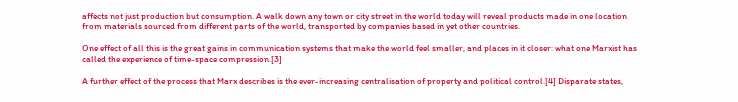affects not just production but consumption. A walk down any town or city street in the world today will reveal products made in one location from materials sourced from different parts of the world, transported by companies based in yet other countries.

One effect of all this is the great gains in communication systems that make the world feel smaller, and places in it closer: what one Marxist has called the experience of time-space compression.[3]

A further effect of the process that Marx describes is the ever-increasing centralisation of property and political control.[4] Disparate states,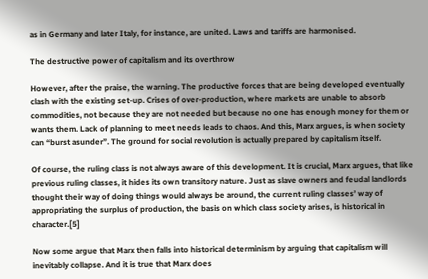as in Germany and later Italy, for instance, are united. Laws and tariffs are harmonised.

The destructive power of capitalism and its overthrow

However, after the praise, the warning. The productive forces that are being developed eventually clash with the existing set-up. Crises of over-production, where markets are unable to absorb commodities, not because they are not needed but because no one has enough money for them or wants them. Lack of planning to meet needs leads to chaos. And this, Marx argues, is when society can “burst asunder”. The ground for social revolution is actually prepared by capitalism itself.

Of course, the ruling class is not always aware of this development. It is crucial, Marx argues, that like previous ruling classes, it hides its own transitory nature. Just as slave owners and feudal landlords thought their way of doing things would always be around, the current ruling classes’ way of appropriating the surplus of production, the basis on which class society arises, is historical in character.[5]

Now some argue that Marx then falls into historical determinism by arguing that capitalism will inevitably collapse. And it is true that Marx does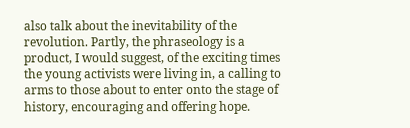also talk about the inevitability of the revolution. Partly, the phraseology is a product, I would suggest, of the exciting times the young activists were living in, a calling to arms to those about to enter onto the stage of history, encouraging and offering hope.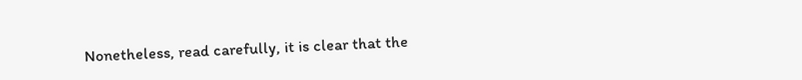Nonetheless, read carefully, it is clear that the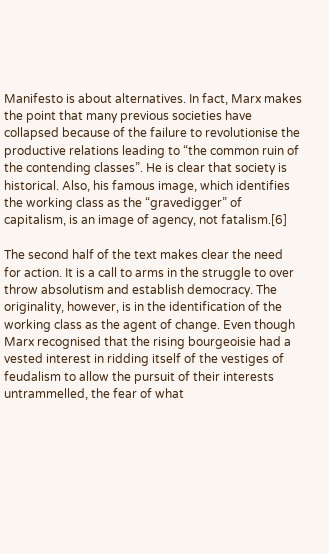Manifesto is about alternatives. In fact, Marx makes the point that many previous societies have collapsed because of the failure to revolutionise the productive relations leading to “the common ruin of the contending classes”. He is clear that society is historical. Also, his famous image, which identifies the working class as the “gravedigger” of capitalism, is an image of agency, not fatalism.[6]

The second half of the text makes clear the need for action. It is a call to arms in the struggle to over throw absolutism and establish democracy. The originality, however, is in the identification of the working class as the agent of change. Even though Marx recognised that the rising bourgeoisie had a vested interest in ridding itself of the vestiges of feudalism to allow the pursuit of their interests untrammelled, the fear of what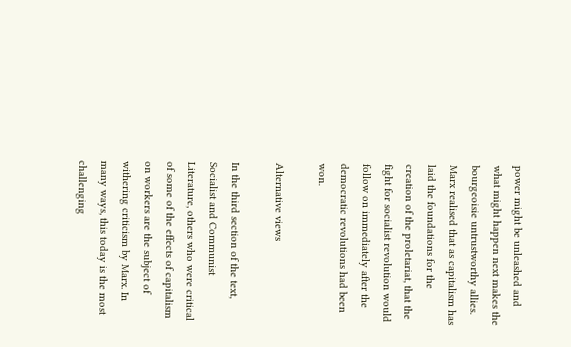power might be unleashed and what might happen next makes the bourgeoisie untrustworthy allies. Marx realised that as capitalism has laid the foundations for the creation of the proletariat, that the fight for socialist revolution would follow on immediately after the democratic revolutions had been won.

Alternative views

In the third section of the text, Socialist and Communist Literature, others who were critical of some of the effects of capitalism on workers are the subject of withering criticism by Marx. In many ways, this today is the most challenging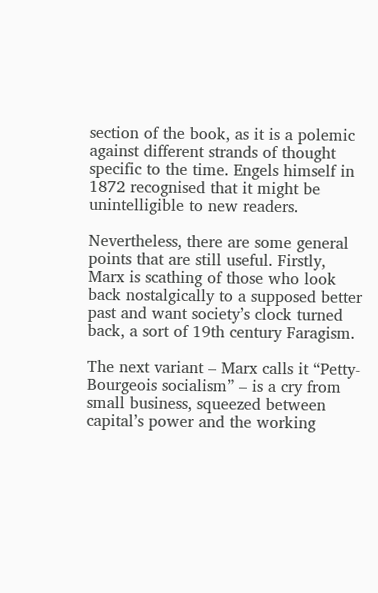section of the book, as it is a polemic against different strands of thought specific to the time. Engels himself in 1872 recognised that it might be unintelligible to new readers.

Nevertheless, there are some general points that are still useful. Firstly, Marx is scathing of those who look back nostalgically to a supposed better past and want society’s clock turned back, a sort of 19th century Faragism.

The next variant – Marx calls it “Petty-Bourgeois socialism” – is a cry from small business, squeezed between capital’s power and the working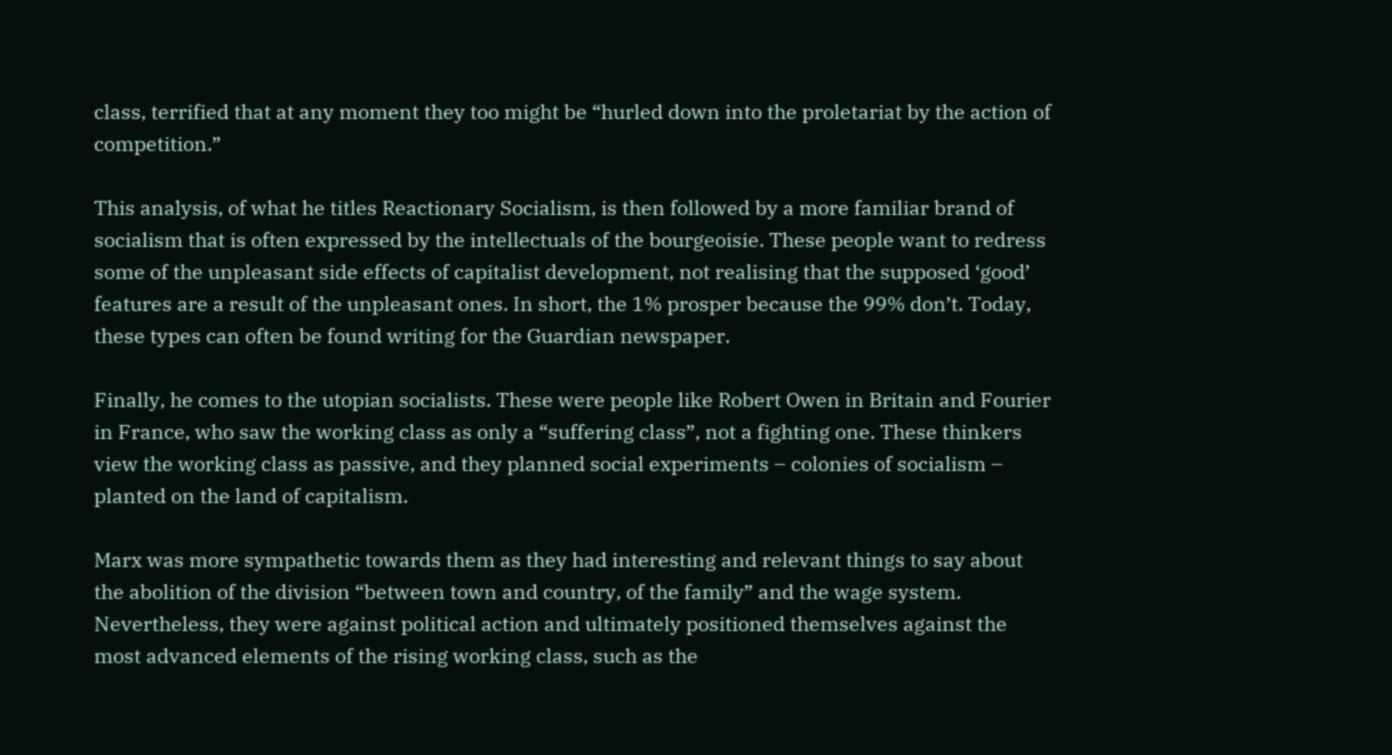class, terrified that at any moment they too might be “hurled down into the proletariat by the action of competition.”

This analysis, of what he titles Reactionary Socialism, is then followed by a more familiar brand of socialism that is often expressed by the intellectuals of the bourgeoisie. These people want to redress some of the unpleasant side effects of capitalist development, not realising that the supposed ‘good’ features are a result of the unpleasant ones. In short, the 1% prosper because the 99% don’t. Today, these types can often be found writing for the Guardian newspaper.

Finally, he comes to the utopian socialists. These were people like Robert Owen in Britain and Fourier in France, who saw the working class as only a “suffering class”, not a fighting one. These thinkers view the working class as passive, and they planned social experiments – colonies of socialism – planted on the land of capitalism.

Marx was more sympathetic towards them as they had interesting and relevant things to say about the abolition of the division “between town and country, of the family” and the wage system. Nevertheless, they were against political action and ultimately positioned themselves against the most advanced elements of the rising working class, such as the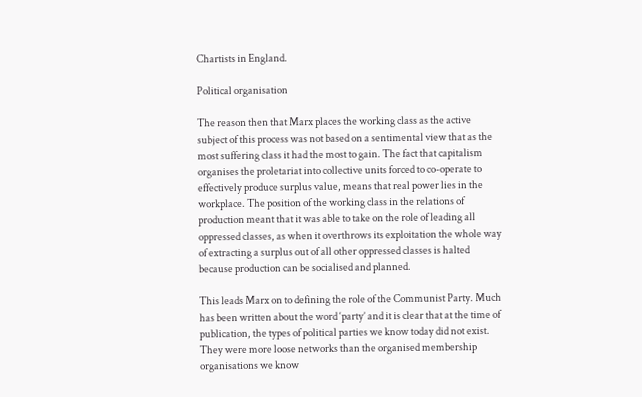Chartists in England.

Political organisation

The reason then that Marx places the working class as the active subject of this process was not based on a sentimental view that as the most suffering class it had the most to gain. The fact that capitalism organises the proletariat into collective units forced to co-operate to effectively produce surplus value, means that real power lies in the workplace. The position of the working class in the relations of production meant that it was able to take on the role of leading all oppressed classes, as when it overthrows its exploitation the whole way of extracting a surplus out of all other oppressed classes is halted because production can be socialised and planned.

This leads Marx on to defining the role of the Communist Party. Much has been written about the word ‘party’ and it is clear that at the time of publication, the types of political parties we know today did not exist. They were more loose networks than the organised membership organisations we know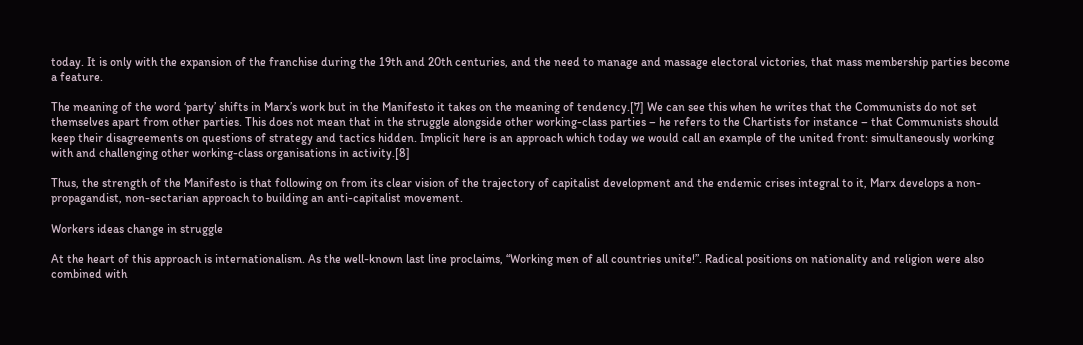today. It is only with the expansion of the franchise during the 19th and 20th centuries, and the need to manage and massage electoral victories, that mass membership parties become a feature.

The meaning of the word ‘party’ shifts in Marx’s work but in the Manifesto it takes on the meaning of tendency.[7] We can see this when he writes that the Communists do not set themselves apart from other parties. This does not mean that in the struggle alongside other working-class parties – he refers to the Chartists for instance – that Communists should keep their disagreements on questions of strategy and tactics hidden. Implicit here is an approach which today we would call an example of the united front: simultaneously working with and challenging other working-class organisations in activity.[8]

Thus, the strength of the Manifesto is that following on from its clear vision of the trajectory of capitalist development and the endemic crises integral to it, Marx develops a non-propagandist, non-sectarian approach to building an anti-capitalist movement.

Workers ideas change in struggle

At the heart of this approach is internationalism. As the well-known last line proclaims, “Working men of all countries unite!”. Radical positions on nationality and religion were also combined with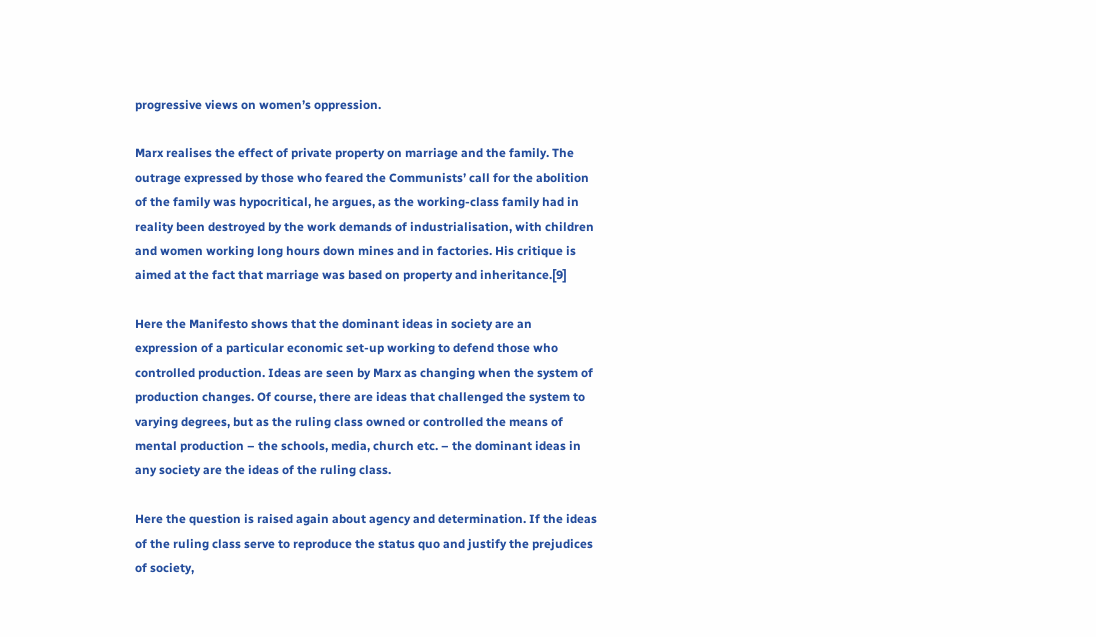progressive views on women’s oppression.

Marx realises the effect of private property on marriage and the family. The outrage expressed by those who feared the Communists’ call for the abolition of the family was hypocritical, he argues, as the working-class family had in reality been destroyed by the work demands of industrialisation, with children and women working long hours down mines and in factories. His critique is aimed at the fact that marriage was based on property and inheritance.[9]

Here the Manifesto shows that the dominant ideas in society are an expression of a particular economic set-up working to defend those who controlled production. Ideas are seen by Marx as changing when the system of production changes. Of course, there are ideas that challenged the system to varying degrees, but as the ruling class owned or controlled the means of mental production – the schools, media, church etc. – the dominant ideas in any society are the ideas of the ruling class.

Here the question is raised again about agency and determination. If the ideas of the ruling class serve to reproduce the status quo and justify the prejudices of society,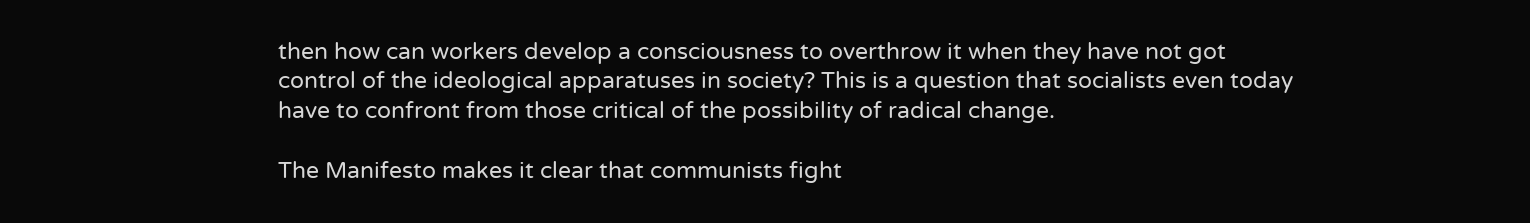then how can workers develop a consciousness to overthrow it when they have not got control of the ideological apparatuses in society? This is a question that socialists even today have to confront from those critical of the possibility of radical change.

The Manifesto makes it clear that communists fight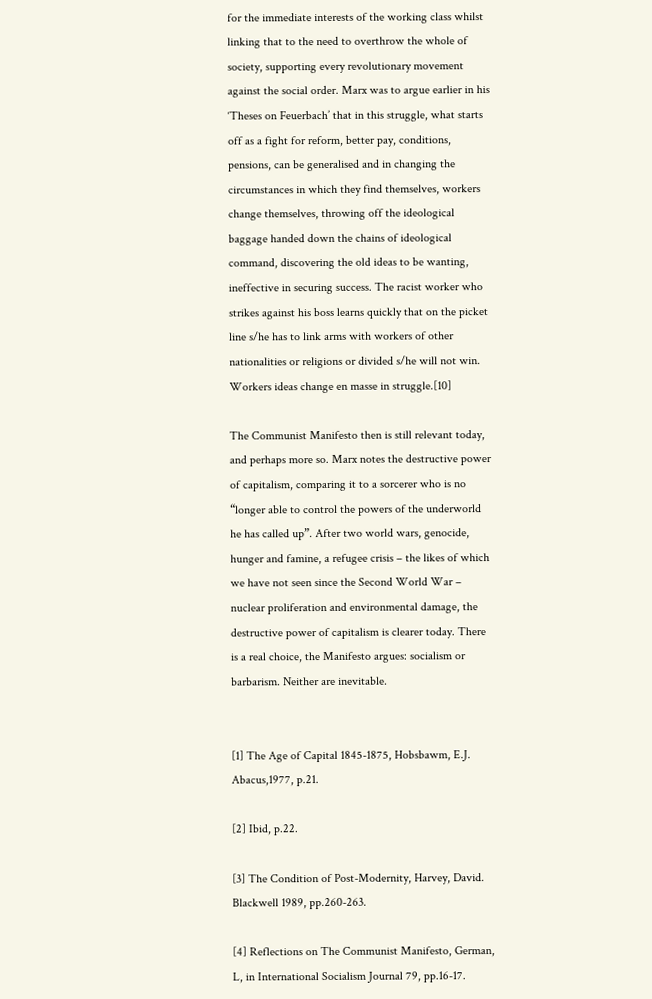for the immediate interests of the working class whilst linking that to the need to overthrow the whole of society, supporting every revolutionary movement against the social order. Marx was to argue earlier in his ‘Theses on Feuerbach’ that in this struggle, what starts off as a fight for reform, better pay, conditions, pensions, can be generalised and in changing the circumstances in which they find themselves, workers change themselves, throwing off the ideological baggage handed down the chains of ideological command, discovering the old ideas to be wanting, ineffective in securing success. The racist worker who strikes against his boss learns quickly that on the picket line s/he has to link arms with workers of other nationalities or religions or divided s/he will not win. Workers ideas change en masse in struggle.[10]

The Communist Manifesto then is still relevant today, and perhaps more so. Marx notes the destructive power of capitalism, comparing it to a sorcerer who is no “longer able to control the powers of the underworld he has called up”. After two world wars, genocide, hunger and famine, a refugee crisis – the likes of which we have not seen since the Second World War – nuclear proliferation and environmental damage, the destructive power of capitalism is clearer today. There is a real choice, the Manifesto argues: socialism or barbarism. Neither are inevitable.


[1] The Age of Capital 1845-1875, Hobsbawm, E.J. Abacus,1977, p.21.

[2] Ibid, p.22.

[3] The Condition of Post-Modernity, Harvey, David. Blackwell 1989, pp.260-263.

[4] Reflections on The Communist Manifesto, German, L, in International Socialism Journal 79, pp.16-17.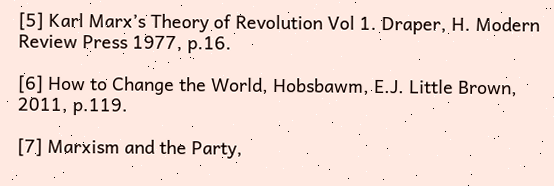[5] Karl Marx’s Theory of Revolution Vol 1. Draper, H. Modern Review Press 1977, p.16.

[6] How to Change the World, Hobsbawm, E.J. Little Brown, 2011, p.119.

[7] Marxism and the Party,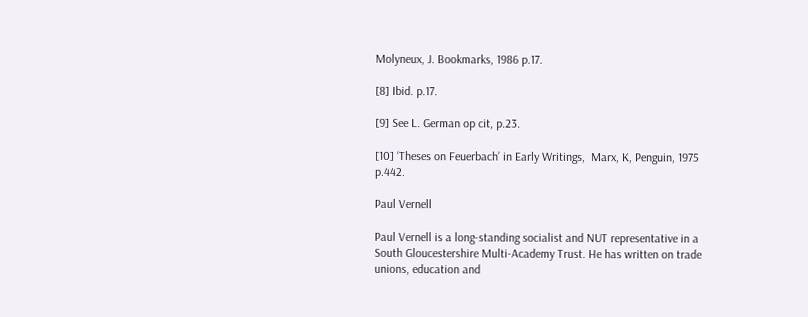Molyneux, J. Bookmarks, 1986 p.17.

[8] Ibid. p.17.

[9] See L. German op cit, p.23.

[10] ‘Theses on Feuerbach’ in Early Writings,  Marx, K, Penguin, 1975 p.442.

Paul Vernell

Paul Vernell is a long-standing socialist and NUT representative in a South Gloucestershire Multi-Academy Trust. He has written on trade unions, education and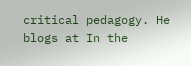critical pedagogy. He blogs at In the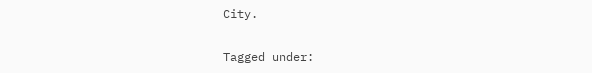City.

Tagged under: